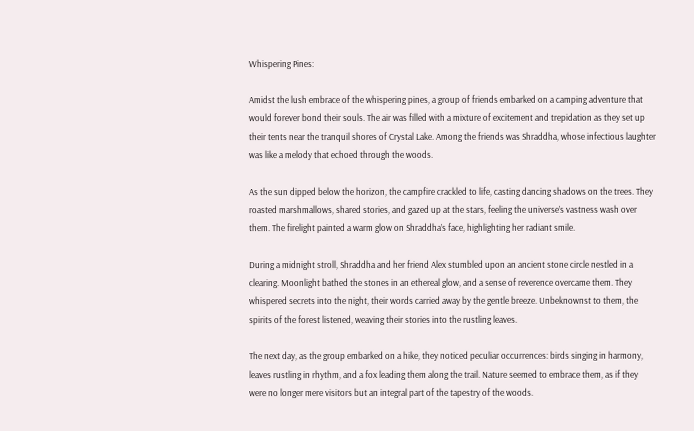Whispering Pines:

Amidst the lush embrace of the whispering pines, a group of friends embarked on a camping adventure that would forever bond their souls. The air was filled with a mixture of excitement and trepidation as they set up their tents near the tranquil shores of Crystal Lake. Among the friends was Shraddha, whose infectious laughter was like a melody that echoed through the woods.

As the sun dipped below the horizon, the campfire crackled to life, casting dancing shadows on the trees. They roasted marshmallows, shared stories, and gazed up at the stars, feeling the universe’s vastness wash over them. The firelight painted a warm glow on Shraddha’s face, highlighting her radiant smile.

During a midnight stroll, Shraddha and her friend Alex stumbled upon an ancient stone circle nestled in a clearing. Moonlight bathed the stones in an ethereal glow, and a sense of reverence overcame them. They whispered secrets into the night, their words carried away by the gentle breeze. Unbeknownst to them, the spirits of the forest listened, weaving their stories into the rustling leaves.

The next day, as the group embarked on a hike, they noticed peculiar occurrences: birds singing in harmony, leaves rustling in rhythm, and a fox leading them along the trail. Nature seemed to embrace them, as if they were no longer mere visitors but an integral part of the tapestry of the woods.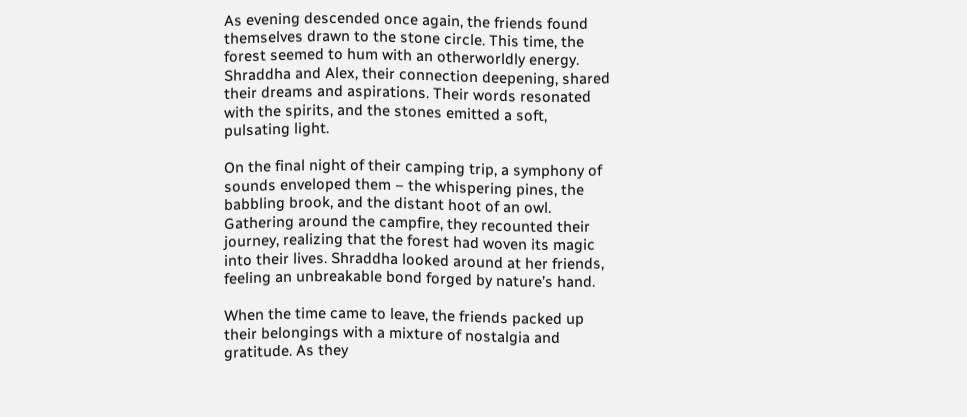As evening descended once again, the friends found themselves drawn to the stone circle. This time, the forest seemed to hum with an otherworldly energy. Shraddha and Alex, their connection deepening, shared their dreams and aspirations. Their words resonated with the spirits, and the stones emitted a soft, pulsating light.

On the final night of their camping trip, a symphony of sounds enveloped them – the whispering pines, the babbling brook, and the distant hoot of an owl. Gathering around the campfire, they recounted their journey, realizing that the forest had woven its magic into their lives. Shraddha looked around at her friends, feeling an unbreakable bond forged by nature’s hand.

When the time came to leave, the friends packed up their belongings with a mixture of nostalgia and gratitude. As they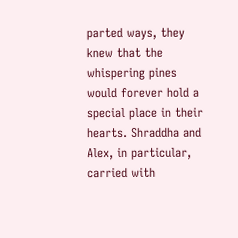parted ways, they knew that the whispering pines would forever hold a special place in their hearts. Shraddha and Alex, in particular, carried with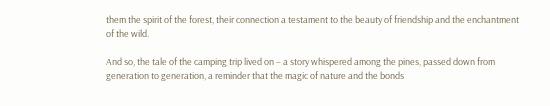them the spirit of the forest, their connection a testament to the beauty of friendship and the enchantment of the wild.

And so, the tale of the camping trip lived on – a story whispered among the pines, passed down from generation to generation, a reminder that the magic of nature and the bonds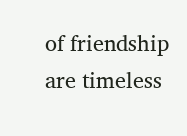of friendship are timeless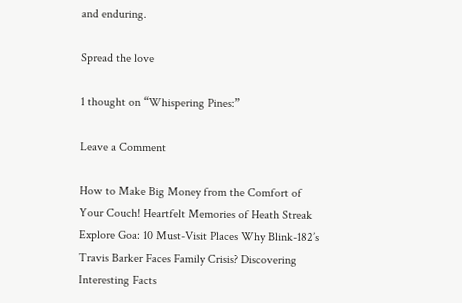and enduring.

Spread the love

1 thought on “Whispering Pines:”

Leave a Comment

How to Make Big Money from the Comfort of Your Couch! Heartfelt Memories of Heath Streak Explore Goa: 10 Must-Visit Places Why Blink-182’s Travis Barker Faces Family Crisis? Discovering Interesting Facts